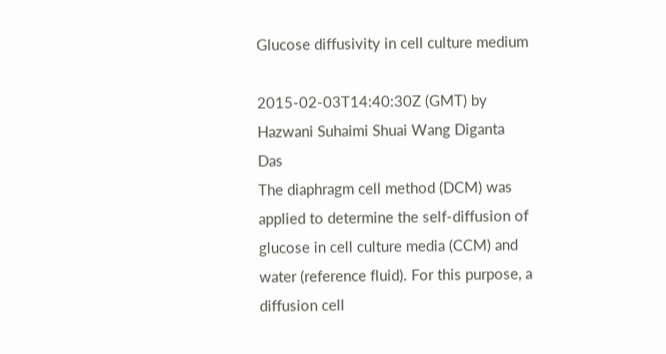Glucose diffusivity in cell culture medium

2015-02-03T14:40:30Z (GMT) by Hazwani Suhaimi Shuai Wang Diganta Das
The diaphragm cell method (DCM) was applied to determine the self-diffusion of glucose in cell culture media (CCM) and water (reference fluid). For this purpose, a diffusion cell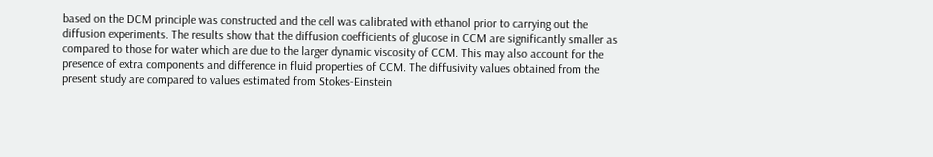based on the DCM principle was constructed and the cell was calibrated with ethanol prior to carrying out the diffusion experiments. The results show that the diffusion coefficients of glucose in CCM are significantly smaller as compared to those for water which are due to the larger dynamic viscosity of CCM. This may also account for the presence of extra components and difference in fluid properties of CCM. The diffusivity values obtained from the present study are compared to values estimated from Stokes-Einstein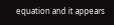equation and it appears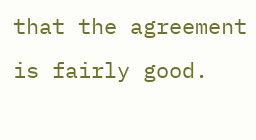that the agreement is fairly good.